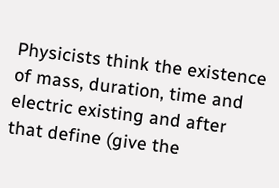Physicists think the existence of mass, duration, time and electric existing and after that define (give the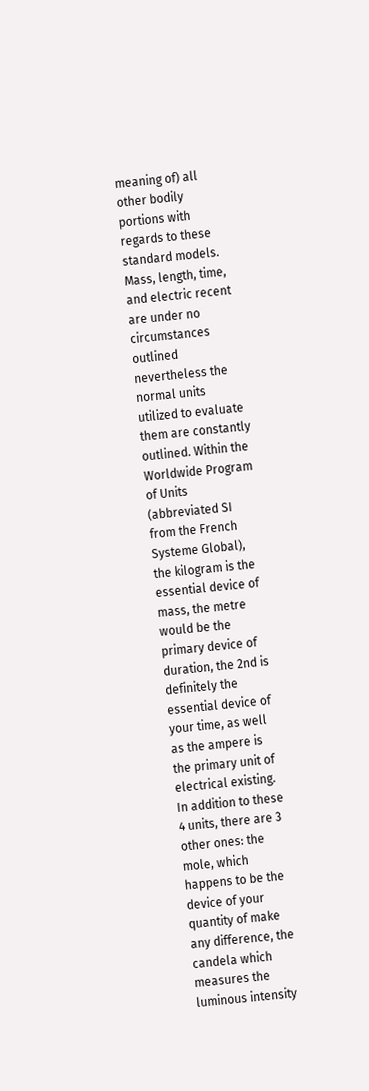meaning of) all other bodily portions with regards to these standard models. Mass, length, time, and electric recent are under no circumstances outlined nevertheless the normal units utilized to evaluate them are constantly outlined. Within the Worldwide Program of Units (abbreviated SI from the French Systeme Global), the kilogram is the essential device of mass, the metre would be the primary device of duration, the 2nd is definitely the essential device of your time, as well as the ampere is the primary unit of electrical existing. In addition to these 4 units, there are 3 other ones: the mole, which happens to be the device of your quantity of make any difference, the candela which measures the luminous intensity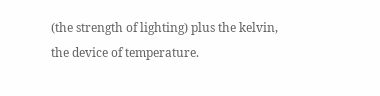(the strength of lighting) plus the kelvin, the device of temperature.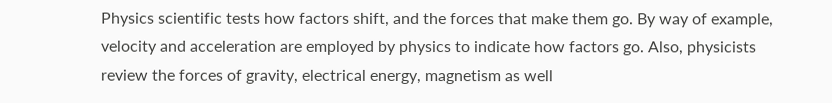Physics scientific tests how factors shift, and the forces that make them go. By way of example, velocity and acceleration are employed by physics to indicate how factors go. Also, physicists review the forces of gravity, electrical energy, magnetism as well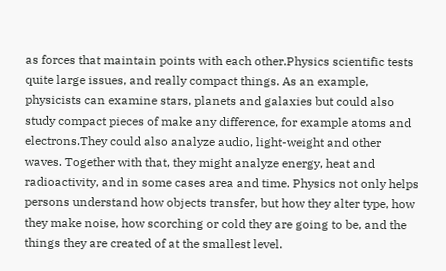as forces that maintain points with each other.Physics scientific tests quite large issues, and really compact things. As an example, physicists can examine stars, planets and galaxies but could also study compact pieces of make any difference, for example atoms and electrons.They could also analyze audio, light-weight and other waves. Together with that, they might analyze energy, heat and radioactivity, and in some cases area and time. Physics not only helps persons understand how objects transfer, but how they alter type, how they make noise, how scorching or cold they are going to be, and the things they are created of at the smallest level.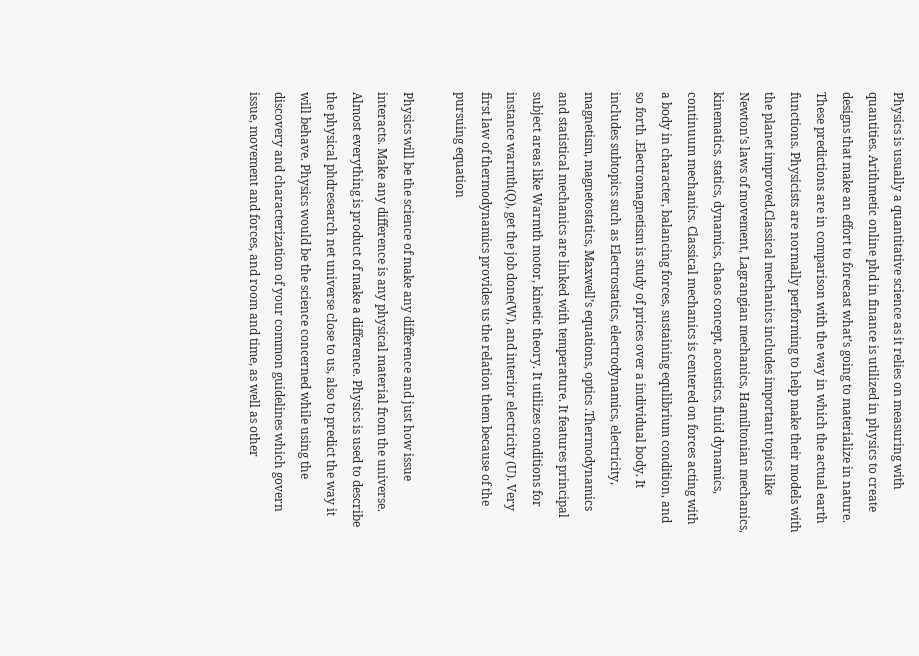Physics is usually a quantitative science as it relies on measuring with quantities. Arithmetic online phd in finance is utilized in physics to create designs that make an effort to forecast what’s going to materialize in nature. These predictions are in comparison with the way in which the actual earth functions. Physicists are normally performing to help make their models with the planet improved.Classical mechanics includes important topics like Newton’s laws of movement, Lagrangian mechanics, Hamiltonian mechanics, kinematics, statics, dynamics, chaos concept, acoustics, fluid dynamics, continuum mechanics. Classical mechanics is centered on forces acting with a body in character, balancing forces, sustaining equlibrium condition, and so forth .Electromagnetism is study of prices over a individual body. It includes subtopics such as Electrostatics, electrodynamics, electricity, magnetism, magnetostatics, Maxwell’s equations, optics .Thermodynamics and statistical mechanics are linked with temperature. It features principal subject areas like Warmth motor, kinetic theory. It utilizes conditions for instance warmth(Q), get the job done(W), and interior electricity (U). Very first law of thermodynamics provides us the relation them because of the pursuing equation

Physics will be the science of make any difference and just how issue interacts. Make any difference is any physical material from the universe. Almost everything is product of make a difference. Physics is used to describe the physical phdresearch net universe close to us, also to predict the way it will behave. Physics would be the science concerned while using the discovery and characterization of your common guidelines which govern issue, movement and forces, and room and time, as well as other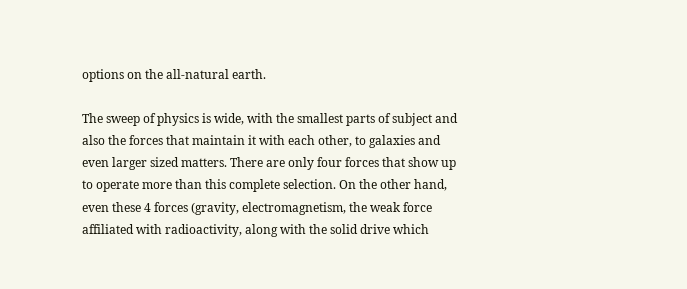options on the all-natural earth.

The sweep of physics is wide, with the smallest parts of subject and also the forces that maintain it with each other, to galaxies and even larger sized matters. There are only four forces that show up to operate more than this complete selection. On the other hand, even these 4 forces (gravity, electromagnetism, the weak force affiliated with radioactivity, along with the solid drive which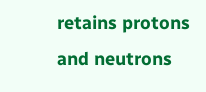retains protons and neutrons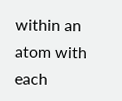within an atom with each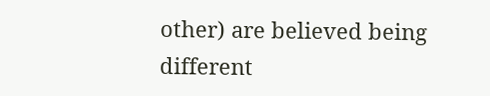other) are believed being different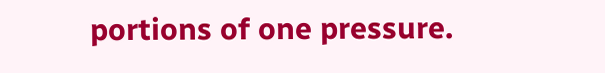portions of one pressure.